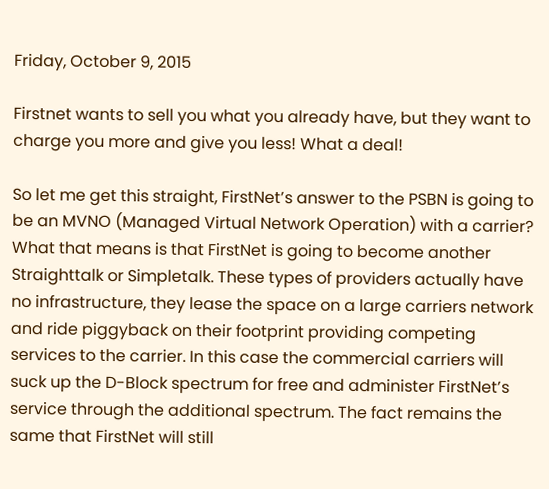Friday, October 9, 2015

Firstnet wants to sell you what you already have, but they want to charge you more and give you less! What a deal!

So let me get this straight, FirstNet’s answer to the PSBN is going to be an MVNO (Managed Virtual Network Operation) with a carrier? What that means is that FirstNet is going to become another Straighttalk or Simpletalk. These types of providers actually have no infrastructure, they lease the space on a large carriers network and ride piggyback on their footprint providing competing services to the carrier. In this case the commercial carriers will suck up the D-Block spectrum for free and administer FirstNet’s service through the additional spectrum. The fact remains the same that FirstNet will still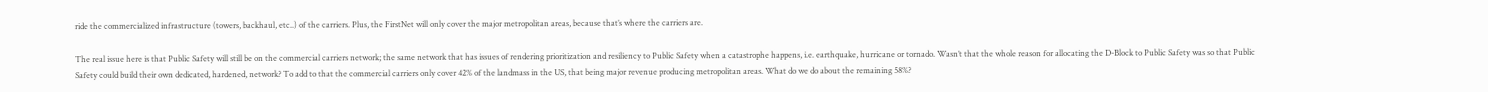ride the commercialized infrastructure (towers, backhaul, etc..) of the carriers. Plus, the FirstNet will only cover the major metropolitan areas, because that’s where the carriers are.

The real issue here is that Public Safety will still be on the commercial carriers network; the same network that has issues of rendering prioritization and resiliency to Public Safety when a catastrophe happens, i.e. earthquake, hurricane or tornado. Wasn’t that the whole reason for allocating the D-Block to Public Safety was so that Public Safety could build their own dedicated, hardened, network? To add to that the commercial carriers only cover 42% of the landmass in the US, that being major revenue producing metropolitan areas. What do we do about the remaining 58%?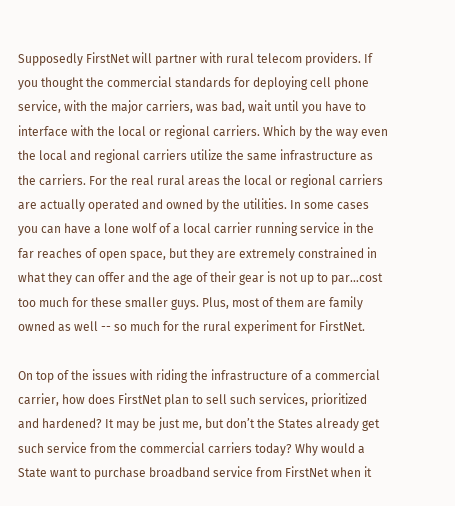Supposedly FirstNet will partner with rural telecom providers. If you thought the commercial standards for deploying cell phone service, with the major carriers, was bad, wait until you have to interface with the local or regional carriers. Which by the way even the local and regional carriers utilize the same infrastructure as the carriers. For the real rural areas the local or regional carriers are actually operated and owned by the utilities. In some cases you can have a lone wolf of a local carrier running service in the far reaches of open space, but they are extremely constrained in what they can offer and the age of their gear is not up to par…cost too much for these smaller guys. Plus, most of them are family owned as well -- so much for the rural experiment for FirstNet.

On top of the issues with riding the infrastructure of a commercial carrier, how does FirstNet plan to sell such services, prioritized and hardened? It may be just me, but don’t the States already get such service from the commercial carriers today? Why would a State want to purchase broadband service from FirstNet when it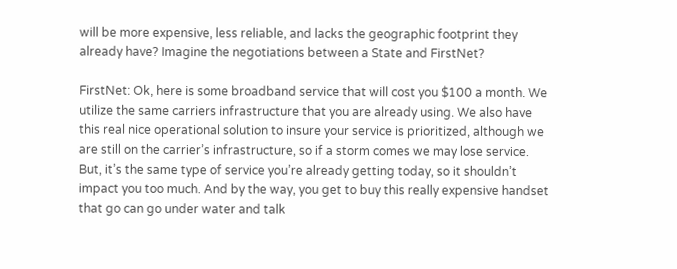will be more expensive, less reliable, and lacks the geographic footprint they already have? Imagine the negotiations between a State and FirstNet?

FirstNet: Ok, here is some broadband service that will cost you $100 a month. We utilize the same carriers infrastructure that you are already using. We also have this real nice operational solution to insure your service is prioritized, although we are still on the carrier’s infrastructure, so if a storm comes we may lose service. But, it’s the same type of service you’re already getting today, so it shouldn’t impact you too much. And by the way, you get to buy this really expensive handset that go can go under water and talk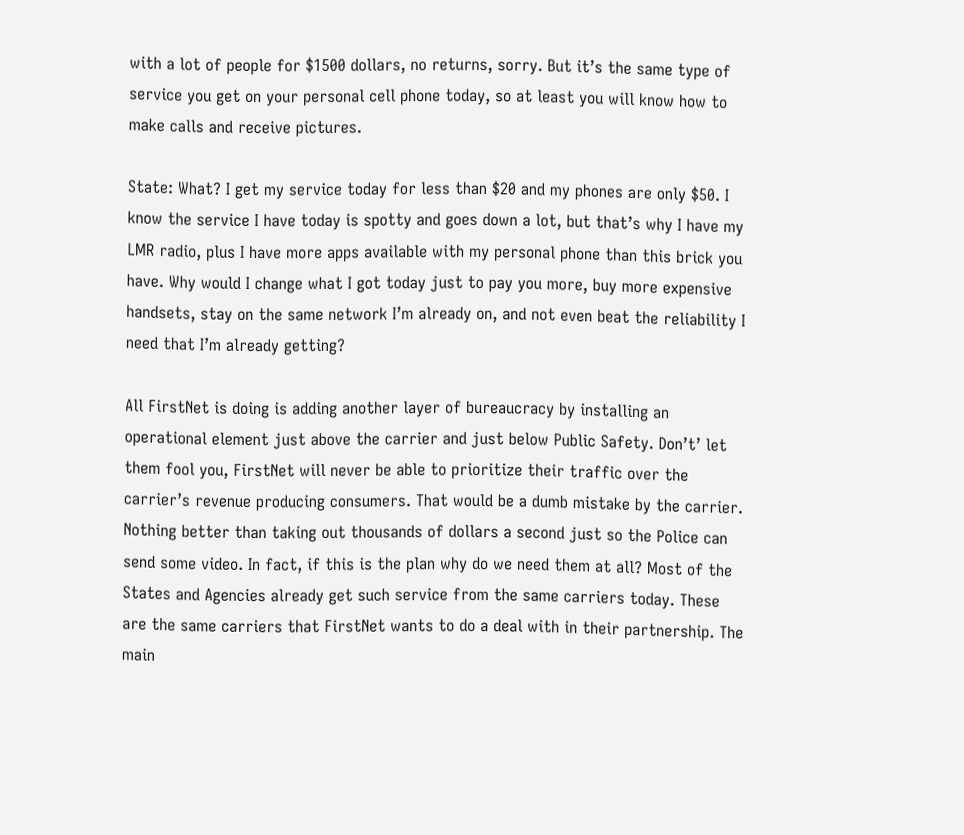with a lot of people for $1500 dollars, no returns, sorry. But it’s the same type of service you get on your personal cell phone today, so at least you will know how to make calls and receive pictures.

State: What? I get my service today for less than $20 and my phones are only $50. I know the service I have today is spotty and goes down a lot, but that’s why I have my LMR radio, plus I have more apps available with my personal phone than this brick you have. Why would I change what I got today just to pay you more, buy more expensive handsets, stay on the same network I’m already on, and not even beat the reliability I need that I’m already getting?

All FirstNet is doing is adding another layer of bureaucracy by installing an operational element just above the carrier and just below Public Safety. Don’t’ let them fool you, FirstNet will never be able to prioritize their traffic over the carrier’s revenue producing consumers. That would be a dumb mistake by the carrier. Nothing better than taking out thousands of dollars a second just so the Police can send some video. In fact, if this is the plan why do we need them at all? Most of the States and Agencies already get such service from the same carriers today. These are the same carriers that FirstNet wants to do a deal with in their partnership. The main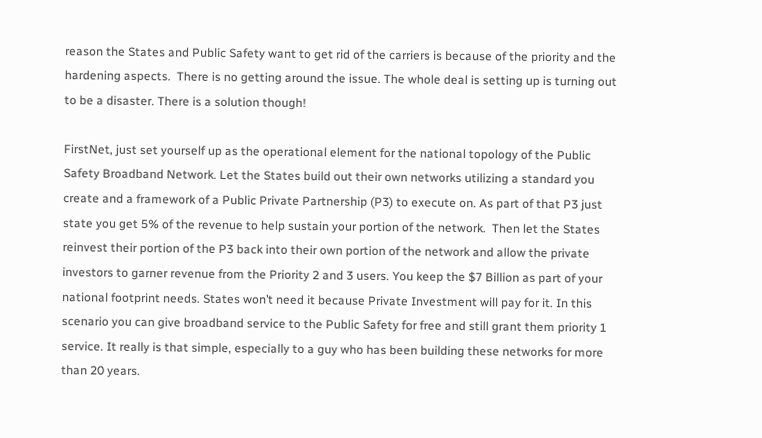reason the States and Public Safety want to get rid of the carriers is because of the priority and the hardening aspects.  There is no getting around the issue. The whole deal is setting up is turning out to be a disaster. There is a solution though!

FirstNet, just set yourself up as the operational element for the national topology of the Public Safety Broadband Network. Let the States build out their own networks utilizing a standard you create and a framework of a Public Private Partnership (P3) to execute on. As part of that P3 just state you get 5% of the revenue to help sustain your portion of the network.  Then let the States reinvest their portion of the P3 back into their own portion of the network and allow the private investors to garner revenue from the Priority 2 and 3 users. You keep the $7 Billion as part of your national footprint needs. States won’t need it because Private Investment will pay for it. In this scenario you can give broadband service to the Public Safety for free and still grant them priority 1 service. It really is that simple, especially to a guy who has been building these networks for more than 20 years.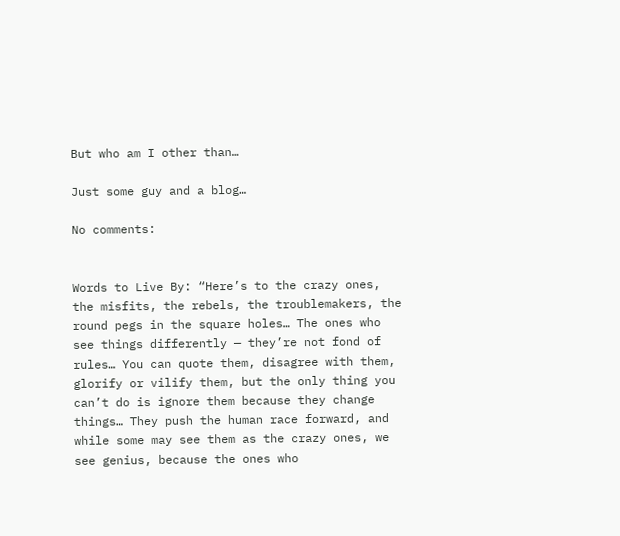But who am I other than…

Just some guy and a blog…

No comments:


Words to Live By: “Here’s to the crazy ones, the misfits, the rebels, the troublemakers, the round pegs in the square holes… The ones who see things differently — they’re not fond of rules… You can quote them, disagree with them, glorify or vilify them, but the only thing you can’t do is ignore them because they change things… They push the human race forward, and while some may see them as the crazy ones, we see genius, because the ones who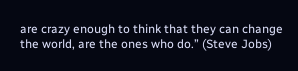are crazy enough to think that they can change the world, are the ones who do.” (Steve Jobs)